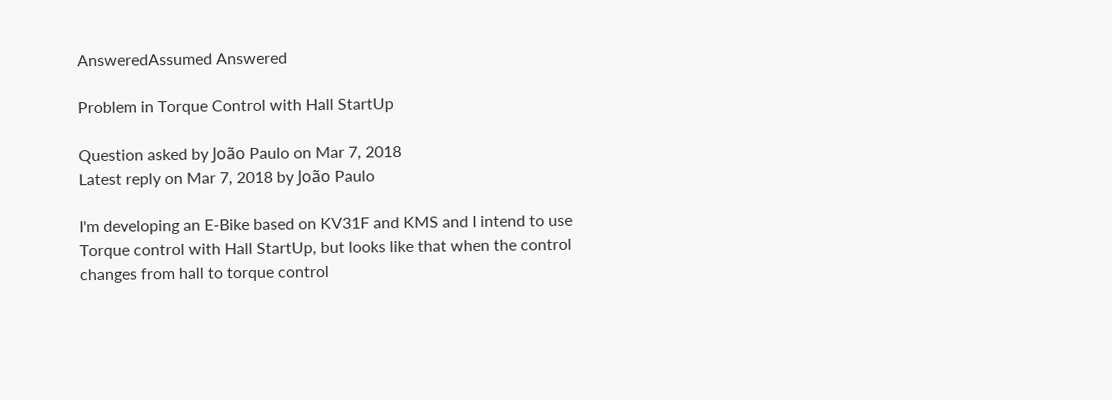AnsweredAssumed Answered

Problem in Torque Control with Hall StartUp

Question asked by João Paulo on Mar 7, 2018
Latest reply on Mar 7, 2018 by João Paulo

I'm developing an E-Bike based on KV31F and KMS and I intend to use Torque control with Hall StartUp, but looks like that when the control changes from hall to torque control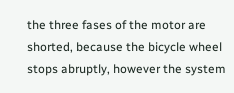the three fases of the motor are shorted, because the bicycle wheel stops abruptly, however the system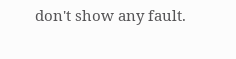don't show any fault.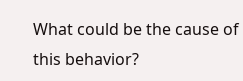What could be the cause of this behavior?